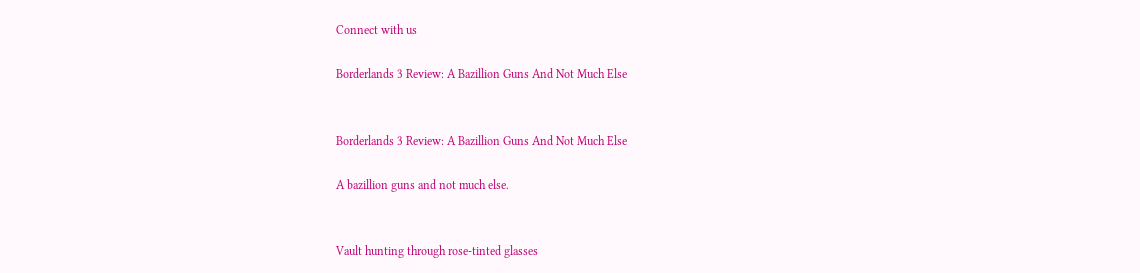Connect with us

Borderlands 3 Review: A Bazillion Guns And Not Much Else


Borderlands 3 Review: A Bazillion Guns And Not Much Else

A bazillion guns and not much else.


Vault hunting through rose-tinted glasses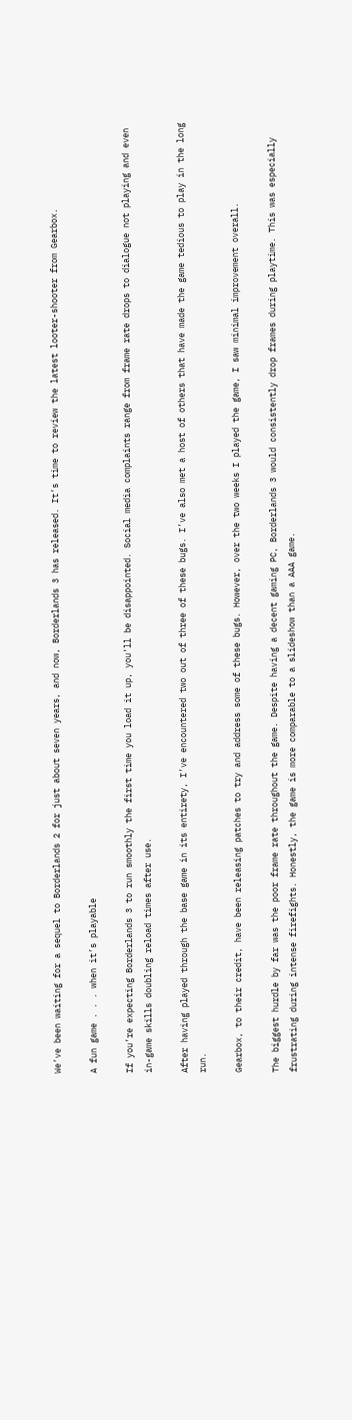We’ve been waiting for a sequel to Borderlands 2 for just about seven years, and now, Borderlands 3 has released. It’s time to review the latest looter-shooter from Gearbox.

A fun game . . . when it’s playable

If you’re expecting Borderlands 3 to run smoothly the first time you load it up, you’ll be disappointed. Social media complaints range from frame rate drops to dialogue not playing and even in-game skills doubling reload times after use.

After having played through the base game in its entirety, I’ve encountered two out of three of these bugs. I’ve also met a host of others that have made the game tedious to play in the long run.

Gearbox, to their credit, have been releasing patches to try and address some of these bugs. However, over the two weeks I played the game, I saw minimal improvement overall.

The biggest hurdle by far was the poor frame rate throughout the game. Despite having a decent gaming PC, Borderlands 3 would consistently drop frames during playtime. This was especially frustrating during intense firefights. Honestly, the game is more comparable to a slideshow than a AAA game.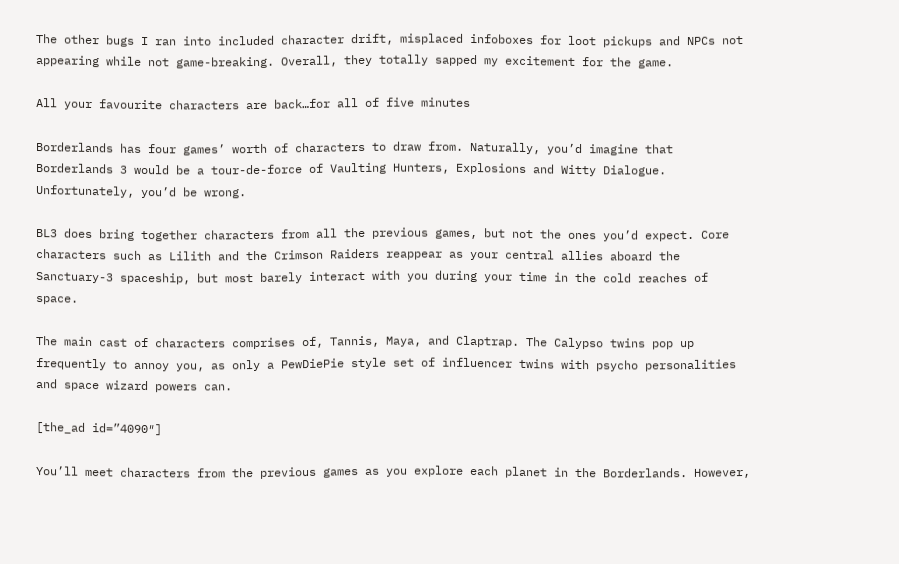The other bugs I ran into included character drift, misplaced infoboxes for loot pickups and NPCs not appearing while not game-breaking. Overall, they totally sapped my excitement for the game.

All your favourite characters are back…for all of five minutes

Borderlands has four games’ worth of characters to draw from. Naturally, you’d imagine that Borderlands 3 would be a tour-de-force of Vaulting Hunters, Explosions and Witty Dialogue. Unfortunately, you’d be wrong.

BL3 does bring together characters from all the previous games, but not the ones you’d expect. Core characters such as Lilith and the Crimson Raiders reappear as your central allies aboard the Sanctuary-3 spaceship, but most barely interact with you during your time in the cold reaches of space.

The main cast of characters comprises of, Tannis, Maya, and Claptrap. The Calypso twins pop up frequently to annoy you, as only a PewDiePie style set of influencer twins with psycho personalities and space wizard powers can.

[the_ad id=”4090″]

You’ll meet characters from the previous games as you explore each planet in the Borderlands. However,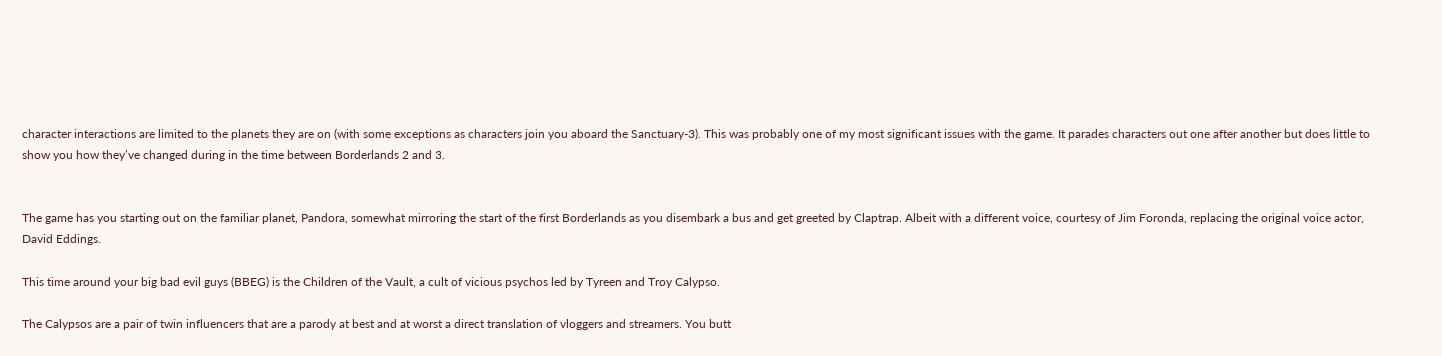character interactions are limited to the planets they are on (with some exceptions as characters join you aboard the Sanctuary-3). This was probably one of my most significant issues with the game. It parades characters out one after another but does little to show you how they’ve changed during in the time between Borderlands 2 and 3.


The game has you starting out on the familiar planet, Pandora, somewhat mirroring the start of the first Borderlands as you disembark a bus and get greeted by Claptrap. Albeit with a different voice, courtesy of Jim Foronda, replacing the original voice actor, David Eddings.

This time around your big bad evil guys (BBEG) is the Children of the Vault, a cult of vicious psychos led by Tyreen and Troy Calypso.

The Calypsos are a pair of twin influencers that are a parody at best and at worst a direct translation of vloggers and streamers. You butt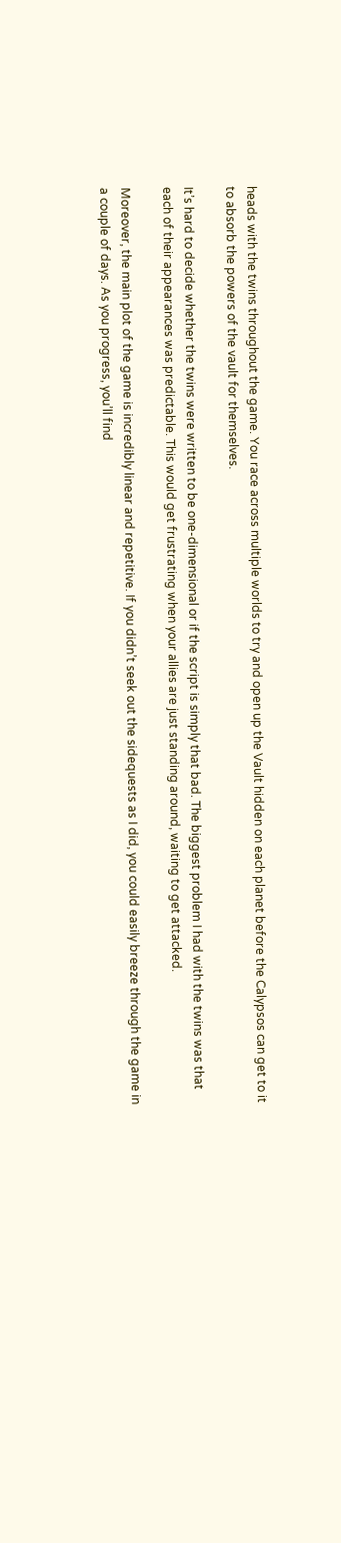heads with the twins throughout the game. You race across multiple worlds to try and open up the Vault hidden on each planet before the Calypsos can get to it to absorb the powers of the vault for themselves.

It’s hard to decide whether the twins were written to be one-dimensional or if the script is simply that bad. The biggest problem I had with the twins was that each of their appearances was predictable. This would get frustrating when your allies are just standing around, waiting to get attacked.

Moreover, the main plot of the game is incredibly linear and repetitive. If you didn’t seek out the sidequests as I did, you could easily breeze through the game in a couple of days. As you progress, you’ll find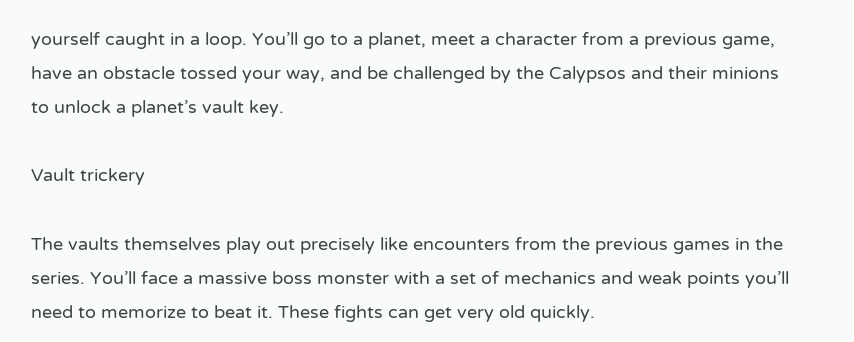yourself caught in a loop. You’ll go to a planet, meet a character from a previous game, have an obstacle tossed your way, and be challenged by the Calypsos and their minions to unlock a planet’s vault key.

Vault trickery

The vaults themselves play out precisely like encounters from the previous games in the series. You’ll face a massive boss monster with a set of mechanics and weak points you’ll need to memorize to beat it. These fights can get very old quickly.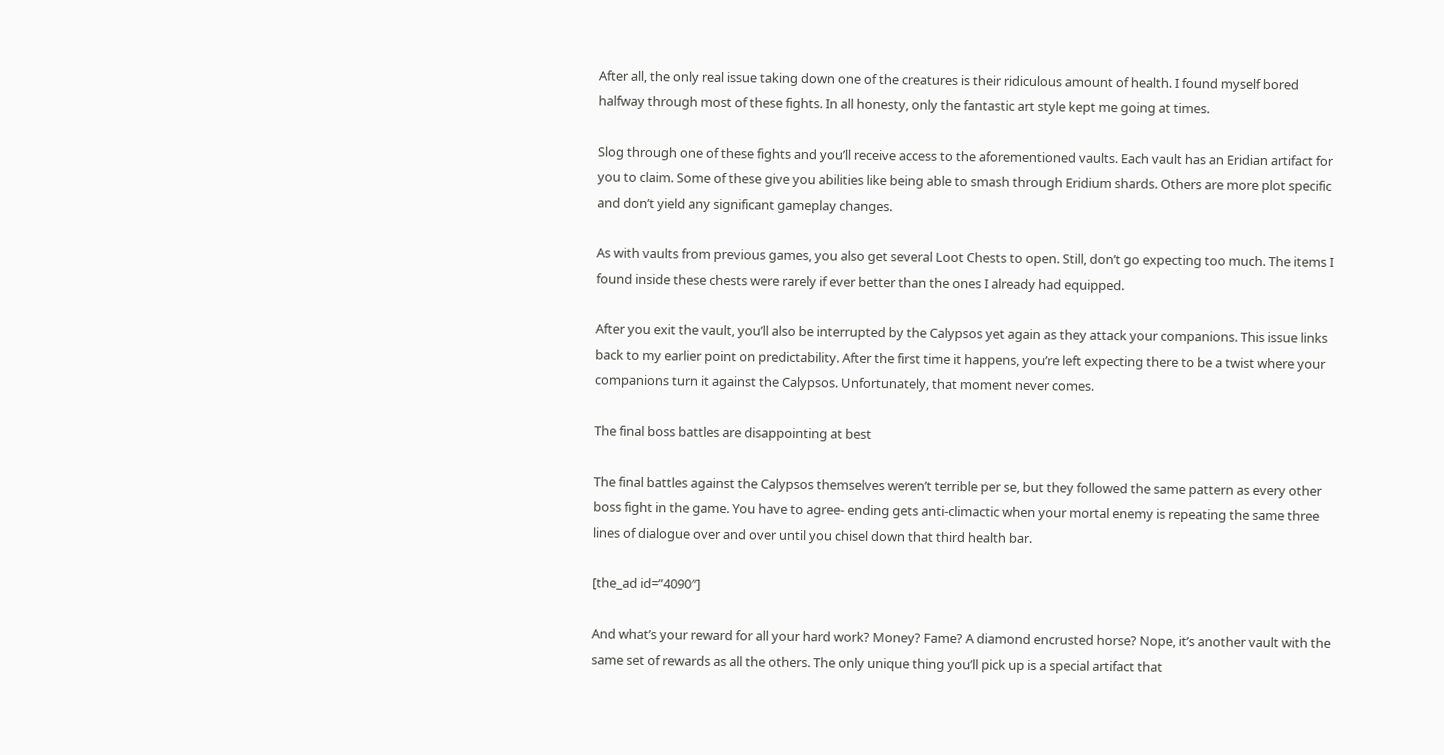After all, the only real issue taking down one of the creatures is their ridiculous amount of health. I found myself bored halfway through most of these fights. In all honesty, only the fantastic art style kept me going at times.

Slog through one of these fights and you’ll receive access to the aforementioned vaults. Each vault has an Eridian artifact for you to claim. Some of these give you abilities like being able to smash through Eridium shards. Others are more plot specific and don’t yield any significant gameplay changes.

As with vaults from previous games, you also get several Loot Chests to open. Still, don’t go expecting too much. The items I found inside these chests were rarely if ever better than the ones I already had equipped.

After you exit the vault, you’ll also be interrupted by the Calypsos yet again as they attack your companions. This issue links back to my earlier point on predictability. After the first time it happens, you’re left expecting there to be a twist where your companions turn it against the Calypsos. Unfortunately, that moment never comes.

The final boss battles are disappointing at best

The final battles against the Calypsos themselves weren’t terrible per se, but they followed the same pattern as every other boss fight in the game. You have to agree- ending gets anti-climactic when your mortal enemy is repeating the same three lines of dialogue over and over until you chisel down that third health bar.

[the_ad id=”4090″]

And what’s your reward for all your hard work? Money? Fame? A diamond encrusted horse? Nope, it’s another vault with the same set of rewards as all the others. The only unique thing you’ll pick up is a special artifact that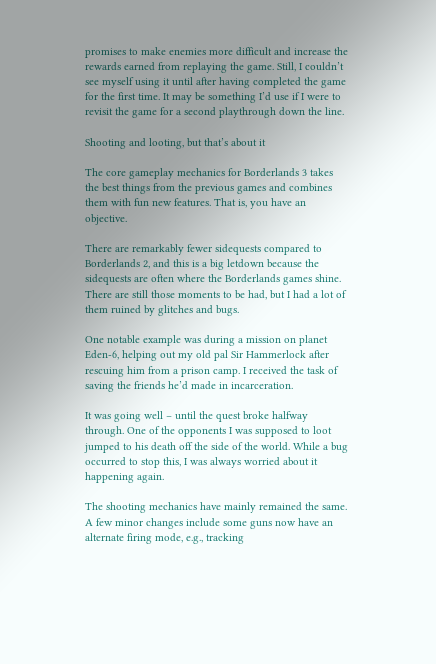promises to make enemies more difficult and increase the rewards earned from replaying the game. Still, I couldn’t see myself using it until after having completed the game for the first time. It may be something I’d use if I were to revisit the game for a second playthrough down the line.

Shooting and looting, but that’s about it

The core gameplay mechanics for Borderlands 3 takes the best things from the previous games and combines them with fun new features. That is, you have an objective.

There are remarkably fewer sidequests compared to Borderlands 2, and this is a big letdown because the sidequests are often where the Borderlands games shine. There are still those moments to be had, but I had a lot of them ruined by glitches and bugs.

One notable example was during a mission on planet Eden-6, helping out my old pal Sir Hammerlock after rescuing him from a prison camp. I received the task of saving the friends he’d made in incarceration.

It was going well – until the quest broke halfway through. One of the opponents I was supposed to loot jumped to his death off the side of the world. While a bug occurred to stop this, I was always worried about it happening again.

The shooting mechanics have mainly remained the same. A few minor changes include some guns now have an alternate firing mode, e.g., tracking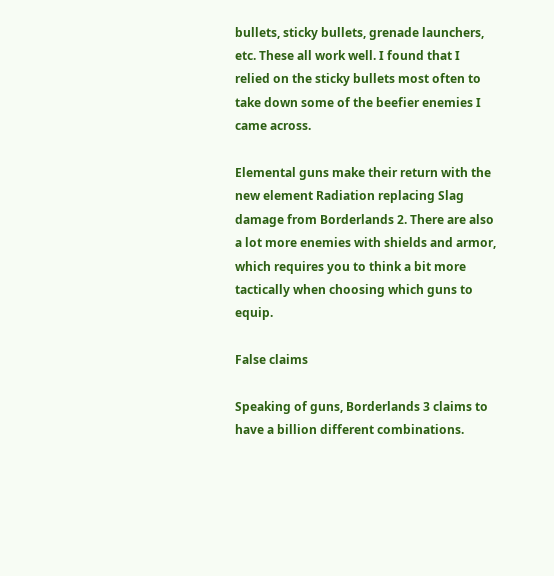bullets, sticky bullets, grenade launchers, etc. These all work well. I found that I relied on the sticky bullets most often to take down some of the beefier enemies I came across.

Elemental guns make their return with the new element Radiation replacing Slag damage from Borderlands 2. There are also a lot more enemies with shields and armor, which requires you to think a bit more tactically when choosing which guns to equip.

False claims

Speaking of guns, Borderlands 3 claims to have a billion different combinations.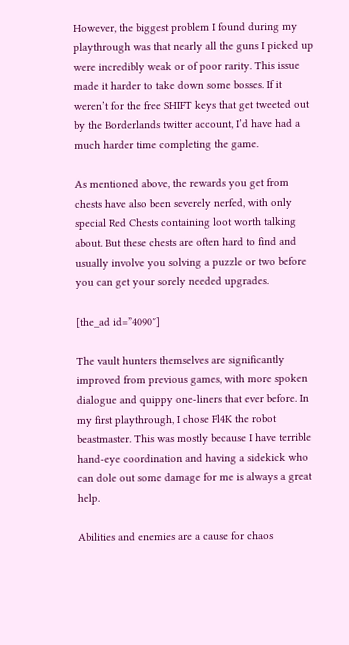However, the biggest problem I found during my playthrough was that nearly all the guns I picked up were incredibly weak or of poor rarity. This issue made it harder to take down some bosses. If it weren’t for the free SHIFT keys that get tweeted out by the Borderlands twitter account, I’d have had a much harder time completing the game.

As mentioned above, the rewards you get from chests have also been severely nerfed, with only special Red Chests containing loot worth talking about. But these chests are often hard to find and usually involve you solving a puzzle or two before you can get your sorely needed upgrades.

[the_ad id=”4090″]

The vault hunters themselves are significantly improved from previous games, with more spoken dialogue and quippy one-liners that ever before. In my first playthrough, I chose Fl4K the robot beastmaster. This was mostly because I have terrible hand-eye coordination and having a sidekick who can dole out some damage for me is always a great help.

Abilities and enemies are a cause for chaos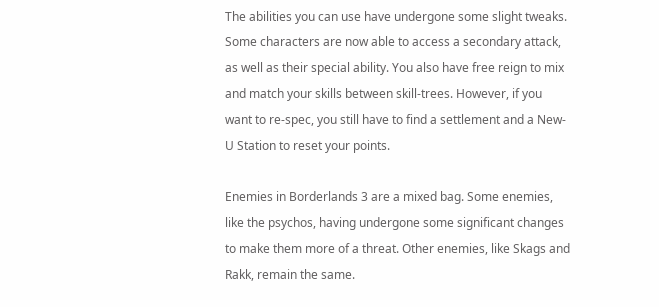The abilities you can use have undergone some slight tweaks. Some characters are now able to access a secondary attack, as well as their special ability. You also have free reign to mix and match your skills between skill-trees. However, if you want to re-spec, you still have to find a settlement and a New-U Station to reset your points.

Enemies in Borderlands 3 are a mixed bag. Some enemies, like the psychos, having undergone some significant changes to make them more of a threat. Other enemies, like Skags and Rakk, remain the same.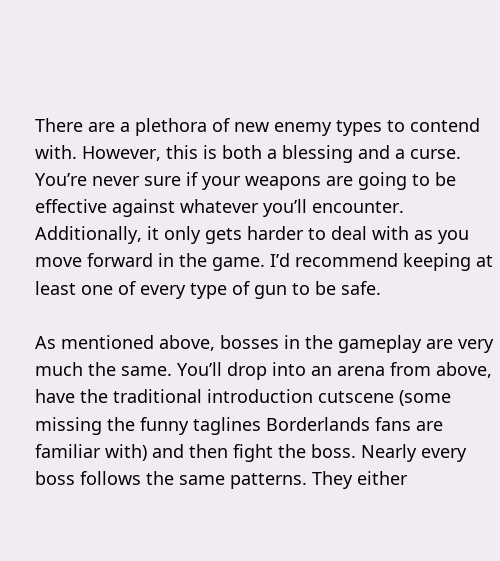There are a plethora of new enemy types to contend with. However, this is both a blessing and a curse. You’re never sure if your weapons are going to be effective against whatever you’ll encounter. Additionally, it only gets harder to deal with as you move forward in the game. I’d recommend keeping at least one of every type of gun to be safe.

As mentioned above, bosses in the gameplay are very much the same. You’ll drop into an arena from above, have the traditional introduction cutscene (some missing the funny taglines Borderlands fans are familiar with) and then fight the boss. Nearly every boss follows the same patterns. They either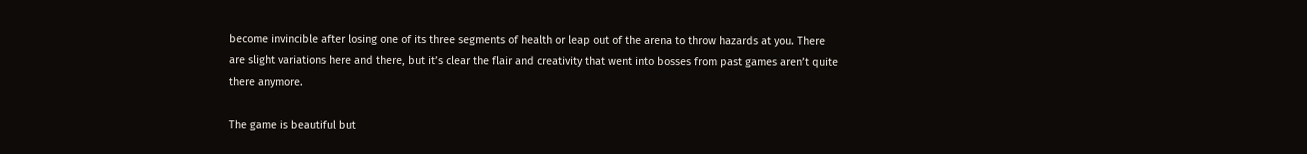become invincible after losing one of its three segments of health or leap out of the arena to throw hazards at you. There are slight variations here and there, but it’s clear the flair and creativity that went into bosses from past games aren’t quite there anymore.

The game is beautiful but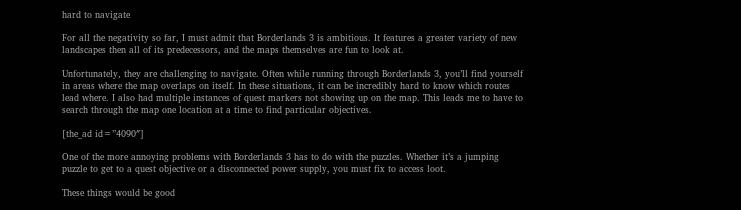hard to navigate

For all the negativity so far, I must admit that Borderlands 3 is ambitious. It features a greater variety of new landscapes then all of its predecessors, and the maps themselves are fun to look at.

Unfortunately, they are challenging to navigate. Often while running through Borderlands 3, you’ll find yourself in areas where the map overlaps on itself. In these situations, it can be incredibly hard to know which routes lead where. I also had multiple instances of quest markers not showing up on the map. This leads me to have to search through the map one location at a time to find particular objectives.

[the_ad id=”4090″]

One of the more annoying problems with Borderlands 3 has to do with the puzzles. Whether it’s a jumping puzzle to get to a quest objective or a disconnected power supply, you must fix to access loot.

These things would be good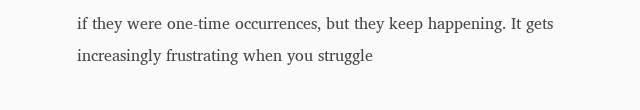if they were one-time occurrences, but they keep happening. It gets increasingly frustrating when you struggle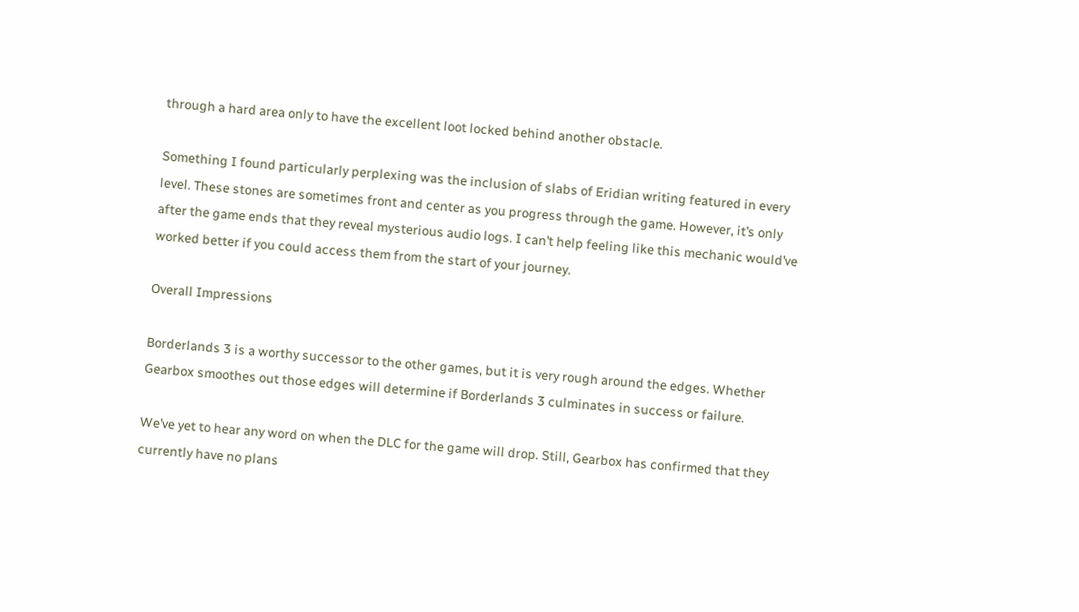through a hard area only to have the excellent loot locked behind another obstacle.

Something I found particularly perplexing was the inclusion of slabs of Eridian writing featured in every level. These stones are sometimes front and center as you progress through the game. However, it’s only after the game ends that they reveal mysterious audio logs. I can’t help feeling like this mechanic would’ve worked better if you could access them from the start of your journey.

Overall Impressions

Borderlands 3 is a worthy successor to the other games, but it is very rough around the edges. Whether Gearbox smoothes out those edges will determine if Borderlands 3 culminates in success or failure.

We’ve yet to hear any word on when the DLC for the game will drop. Still, Gearbox has confirmed that they currently have no plans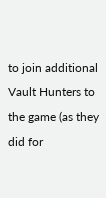to join additional Vault Hunters to the game (as they did for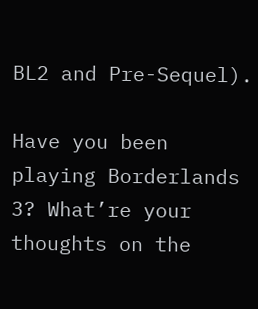BL2 and Pre-Sequel).

Have you been playing Borderlands 3? What’re your thoughts on the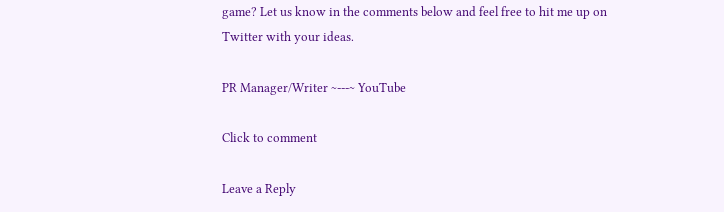game? Let us know in the comments below and feel free to hit me up on Twitter with your ideas.

PR Manager/Writer ~---~ YouTube

Click to comment

Leave a Reply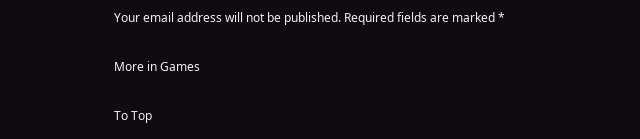Your email address will not be published. Required fields are marked *

More in Games

To Top